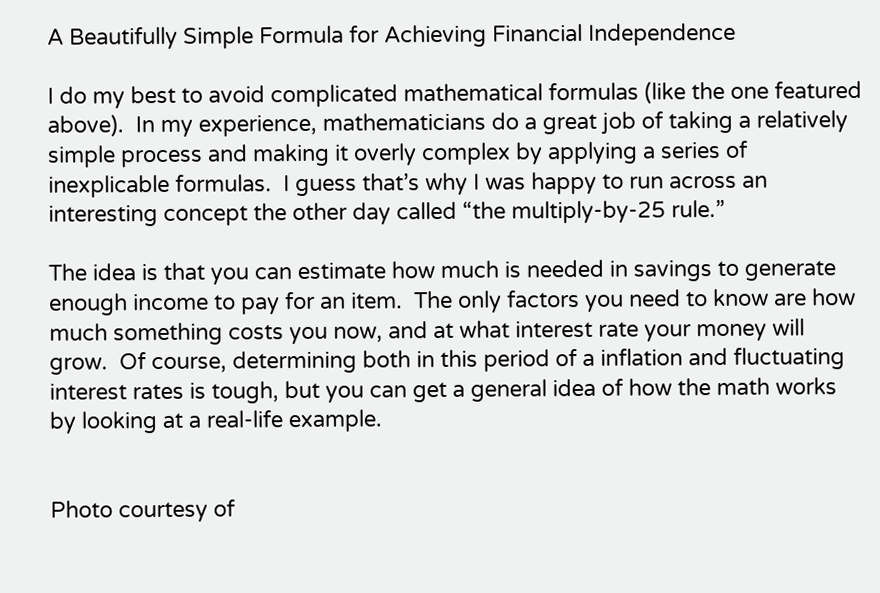A Beautifully Simple Formula for Achieving Financial Independence

I do my best to avoid complicated mathematical formulas (like the one featured above).  In my experience, mathematicians do a great job of taking a relatively simple process and making it overly complex by applying a series of inexplicable formulas.  I guess that’s why I was happy to run across an interesting concept the other day called “the multiply-by-25 rule.”

The idea is that you can estimate how much is needed in savings to generate enough income to pay for an item.  The only factors you need to know are how much something costs you now, and at what interest rate your money will grow.  Of course, determining both in this period of a inflation and fluctuating interest rates is tough, but you can get a general idea of how the math works by looking at a real-life example.


Photo courtesy of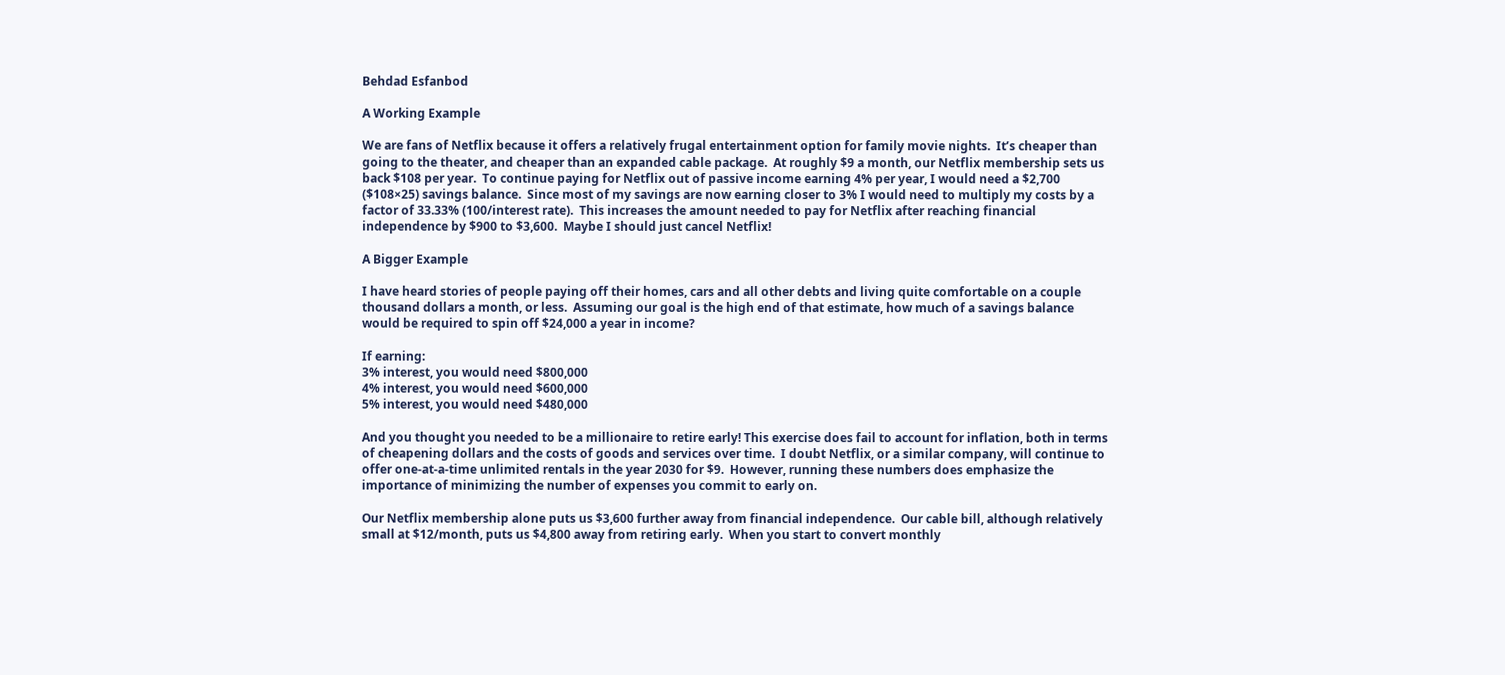Behdad Esfanbod

A Working Example

We are fans of Netflix because it offers a relatively frugal entertainment option for family movie nights.  It’s cheaper than going to the theater, and cheaper than an expanded cable package.  At roughly $9 a month, our Netflix membership sets us back $108 per year.  To continue paying for Netflix out of passive income earning 4% per year, I would need a $2,700 ($108×25) savings balance.  Since most of my savings are now earning closer to 3% I would need to multiply my costs by a factor of 33.33% (100/interest rate).  This increases the amount needed to pay for Netflix after reaching financial independence by $900 to $3,600.  Maybe I should just cancel Netflix!

A Bigger Example

I have heard stories of people paying off their homes, cars and all other debts and living quite comfortable on a couple thousand dollars a month, or less.  Assuming our goal is the high end of that estimate, how much of a savings balance would be required to spin off $24,000 a year in income?

If earning:
3% interest, you would need $800,000
4% interest, you would need $600,000
5% interest, you would need $480,000

And you thought you needed to be a millionaire to retire early! This exercise does fail to account for inflation, both in terms of cheapening dollars and the costs of goods and services over time.  I doubt Netflix, or a similar company, will continue to offer one-at-a-time unlimited rentals in the year 2030 for $9.  However, running these numbers does emphasize the importance of minimizing the number of expenses you commit to early on.

Our Netflix membership alone puts us $3,600 further away from financial independence.  Our cable bill, although relatively small at $12/month, puts us $4,800 away from retiring early.  When you start to convert monthly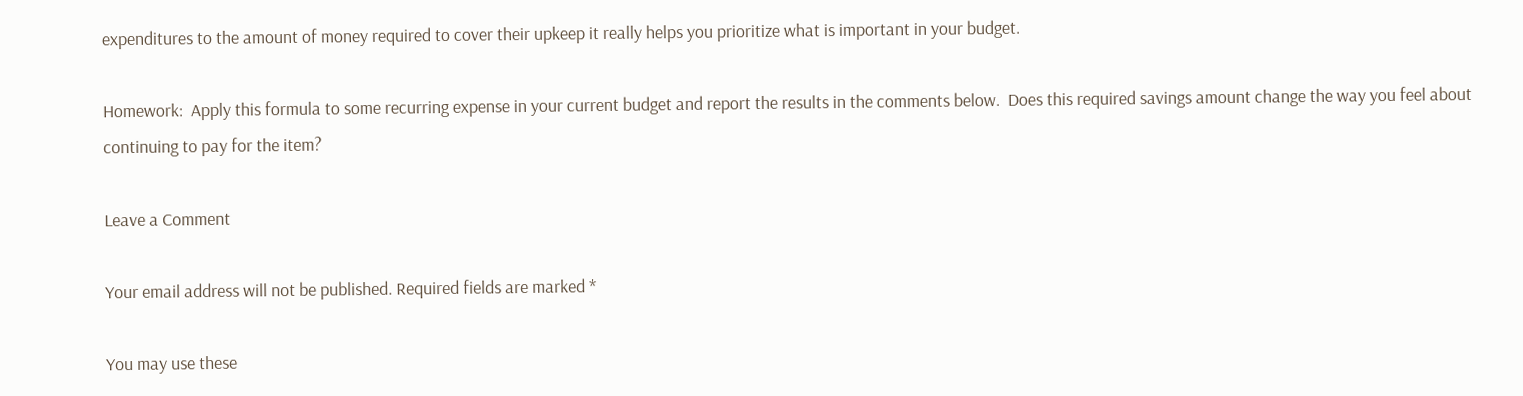expenditures to the amount of money required to cover their upkeep it really helps you prioritize what is important in your budget.

Homework:  Apply this formula to some recurring expense in your current budget and report the results in the comments below.  Does this required savings amount change the way you feel about continuing to pay for the item?

Leave a Comment

Your email address will not be published. Required fields are marked *

You may use these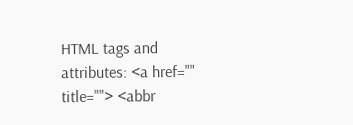HTML tags and attributes: <a href="" title=""> <abbr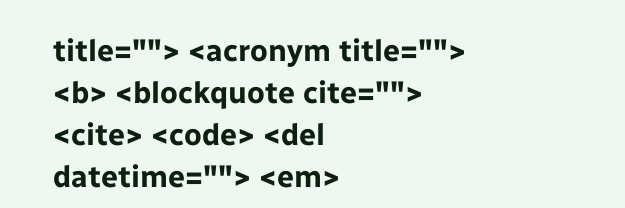title=""> <acronym title=""> <b> <blockquote cite=""> <cite> <code> <del datetime=""> <em>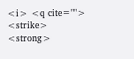<i> <q cite=""> <strike> <strong>